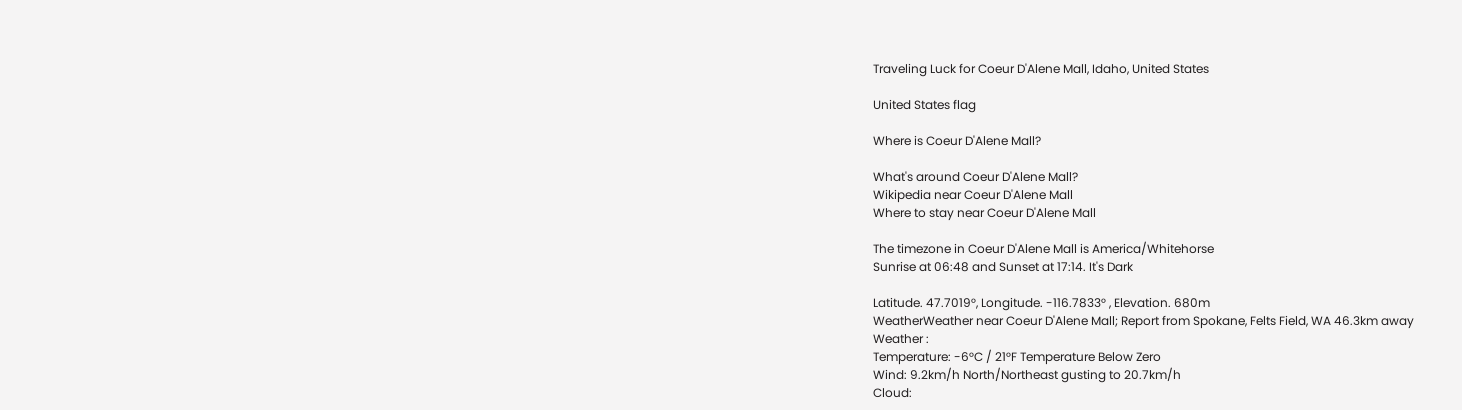Traveling Luck for Coeur D'Alene Mall, Idaho, United States

United States flag

Where is Coeur D'Alene Mall?

What's around Coeur D'Alene Mall?
Wikipedia near Coeur D'Alene Mall
Where to stay near Coeur D'Alene Mall

The timezone in Coeur D'Alene Mall is America/Whitehorse
Sunrise at 06:48 and Sunset at 17:14. It's Dark

Latitude. 47.7019°, Longitude. -116.7833° , Elevation. 680m
WeatherWeather near Coeur D'Alene Mall; Report from Spokane, Felts Field, WA 46.3km away
Weather :
Temperature: -6°C / 21°F Temperature Below Zero
Wind: 9.2km/h North/Northeast gusting to 20.7km/h
Cloud: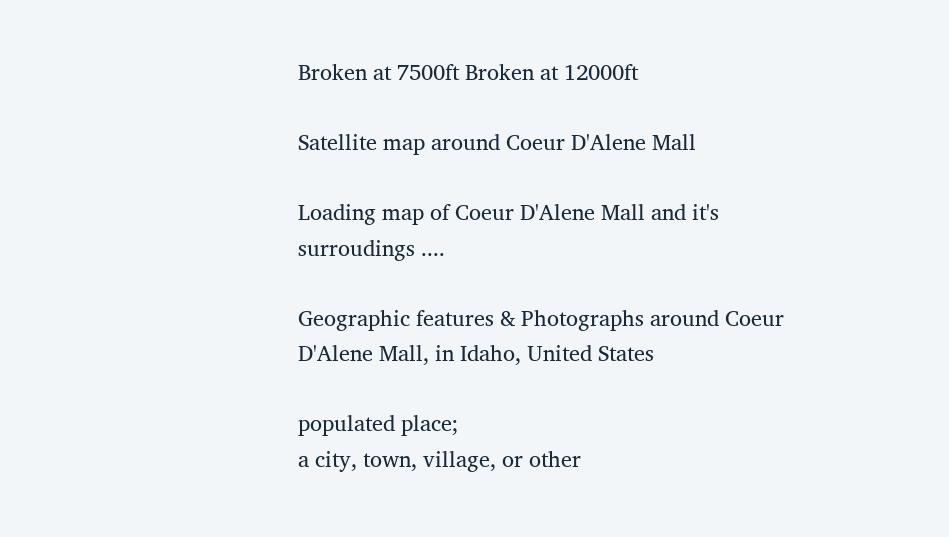Broken at 7500ft Broken at 12000ft

Satellite map around Coeur D'Alene Mall

Loading map of Coeur D'Alene Mall and it's surroudings ....

Geographic features & Photographs around Coeur D'Alene Mall, in Idaho, United States

populated place;
a city, town, village, or other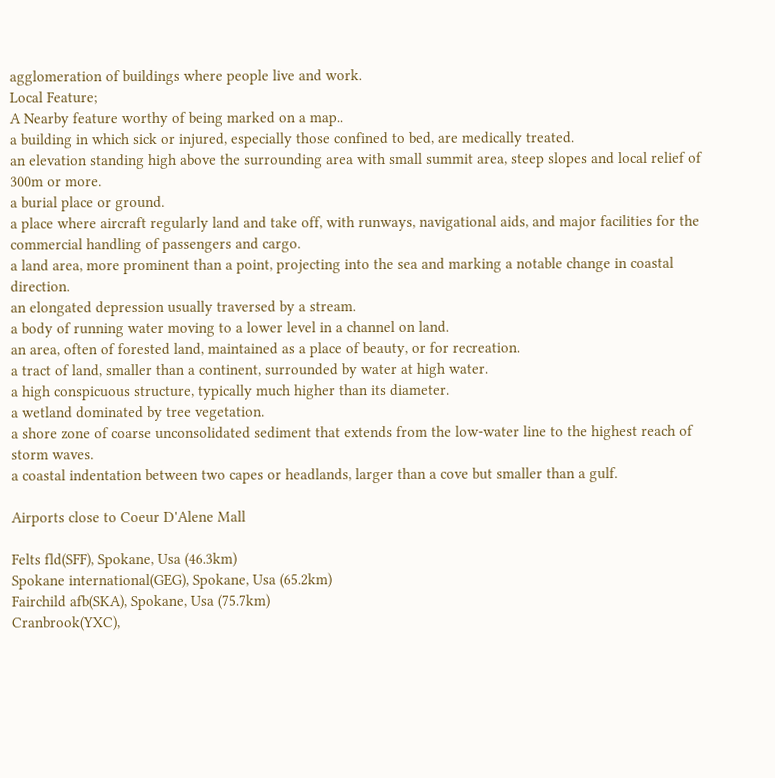agglomeration of buildings where people live and work.
Local Feature;
A Nearby feature worthy of being marked on a map..
a building in which sick or injured, especially those confined to bed, are medically treated.
an elevation standing high above the surrounding area with small summit area, steep slopes and local relief of 300m or more.
a burial place or ground.
a place where aircraft regularly land and take off, with runways, navigational aids, and major facilities for the commercial handling of passengers and cargo.
a land area, more prominent than a point, projecting into the sea and marking a notable change in coastal direction.
an elongated depression usually traversed by a stream.
a body of running water moving to a lower level in a channel on land.
an area, often of forested land, maintained as a place of beauty, or for recreation.
a tract of land, smaller than a continent, surrounded by water at high water.
a high conspicuous structure, typically much higher than its diameter.
a wetland dominated by tree vegetation.
a shore zone of coarse unconsolidated sediment that extends from the low-water line to the highest reach of storm waves.
a coastal indentation between two capes or headlands, larger than a cove but smaller than a gulf.

Airports close to Coeur D'Alene Mall

Felts fld(SFF), Spokane, Usa (46.3km)
Spokane international(GEG), Spokane, Usa (65.2km)
Fairchild afb(SKA), Spokane, Usa (75.7km)
Cranbrook(YXC),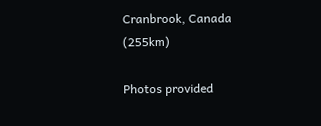Cranbrook, Canada (255km)

Photos provided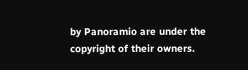by Panoramio are under the copyright of their owners.